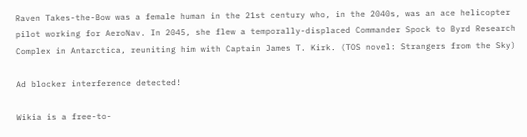Raven Takes-the-Bow was a female human in the 21st century who, in the 2040s, was an ace helicopter pilot working for AeroNav. In 2045, she flew a temporally-displaced Commander Spock to Byrd Research Complex in Antarctica, reuniting him with Captain James T. Kirk. (TOS novel: Strangers from the Sky)

Ad blocker interference detected!

Wikia is a free-to-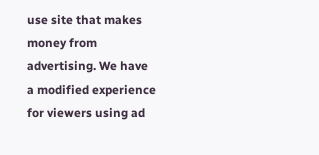use site that makes money from advertising. We have a modified experience for viewers using ad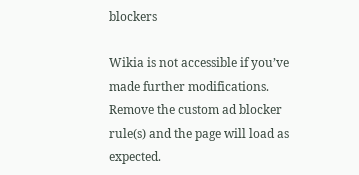blockers

Wikia is not accessible if you’ve made further modifications. Remove the custom ad blocker rule(s) and the page will load as expected.